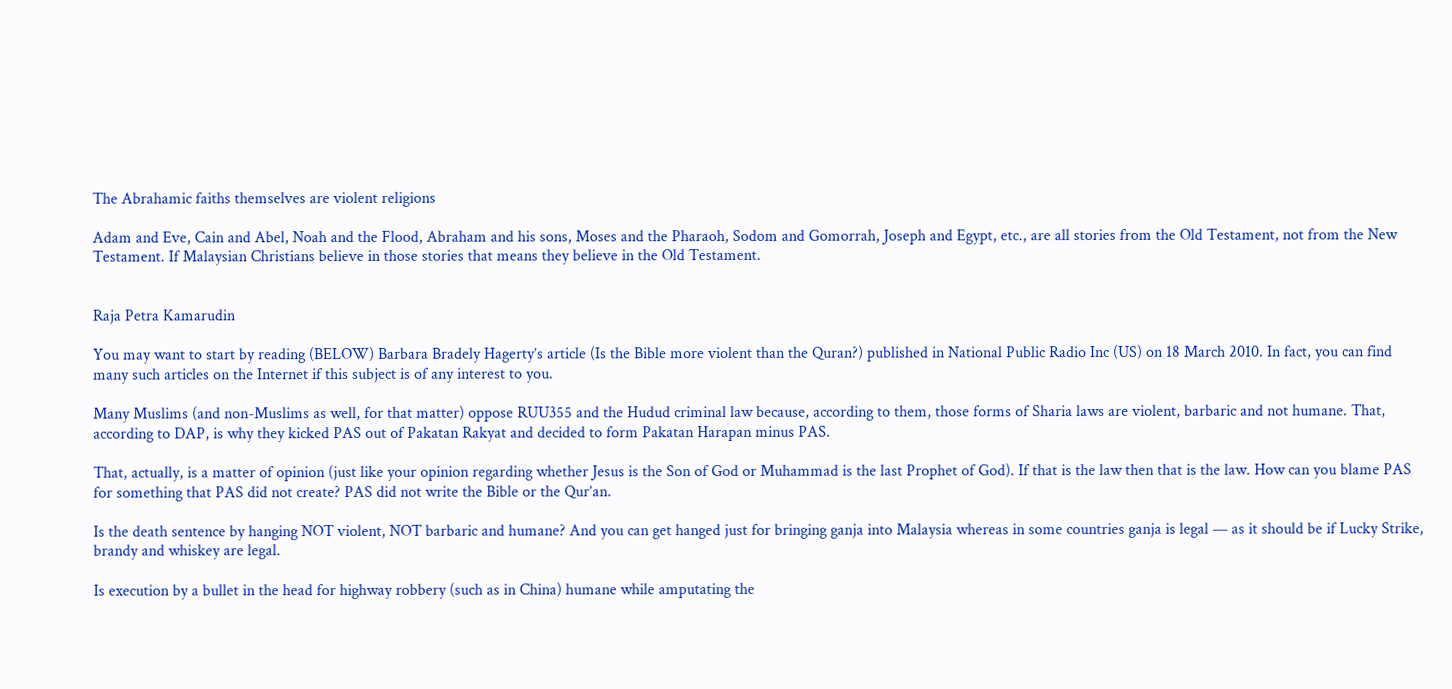The Abrahamic faiths themselves are violent religions

Adam and Eve, Cain and Abel, Noah and the Flood, Abraham and his sons, Moses and the Pharaoh, Sodom and Gomorrah, Joseph and Egypt, etc., are all stories from the Old Testament, not from the New Testament. If Malaysian Christians believe in those stories that means they believe in the Old Testament.


Raja Petra Kamarudin

You may want to start by reading (BELOW) Barbara Bradely Hagerty’s article (Is the Bible more violent than the Quran?) published in National Public Radio Inc (US) on 18 March 2010. In fact, you can find many such articles on the Internet if this subject is of any interest to you.

Many Muslims (and non-Muslims as well, for that matter) oppose RUU355 and the Hudud criminal law because, according to them, those forms of Sharia laws are violent, barbaric and not humane. That, according to DAP, is why they kicked PAS out of Pakatan Rakyat and decided to form Pakatan Harapan minus PAS.

That, actually, is a matter of opinion (just like your opinion regarding whether Jesus is the Son of God or Muhammad is the last Prophet of God). If that is the law then that is the law. How can you blame PAS for something that PAS did not create? PAS did not write the Bible or the Qur’an.

Is the death sentence by hanging NOT violent, NOT barbaric and humane? And you can get hanged just for bringing ganja into Malaysia whereas in some countries ganja is legal — as it should be if Lucky Strike, brandy and whiskey are legal.

Is execution by a bullet in the head for highway robbery (such as in China) humane while amputating the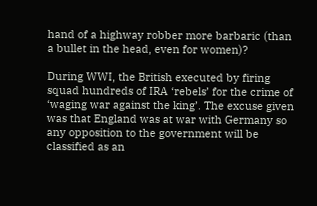hand of a highway robber more barbaric (than a bullet in the head, even for women)?

During WWI, the British executed by firing squad hundreds of IRA ‘rebels’ for the crime of ‘waging war against the king’. The excuse given was that England was at war with Germany so any opposition to the government will be classified as an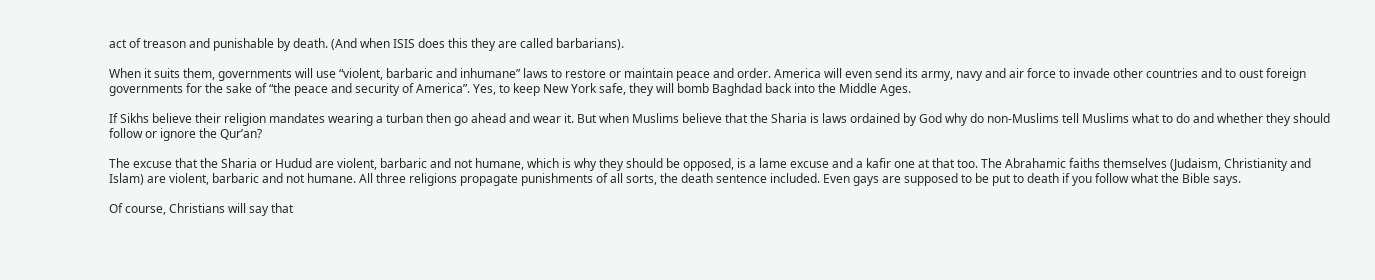act of treason and punishable by death. (And when ISIS does this they are called barbarians).

When it suits them, governments will use “violent, barbaric and inhumane” laws to restore or maintain peace and order. America will even send its army, navy and air force to invade other countries and to oust foreign governments for the sake of “the peace and security of America”. Yes, to keep New York safe, they will bomb Baghdad back into the Middle Ages.

If Sikhs believe their religion mandates wearing a turban then go ahead and wear it. But when Muslims believe that the Sharia is laws ordained by God why do non-Muslims tell Muslims what to do and whether they should follow or ignore the Qur’an?

The excuse that the Sharia or Hudud are violent, barbaric and not humane, which is why they should be opposed, is a lame excuse and a kafir one at that too. The Abrahamic faiths themselves (Judaism, Christianity and Islam) are violent, barbaric and not humane. All three religions propagate punishments of all sorts, the death sentence included. Even gays are supposed to be put to death if you follow what the Bible says.

Of course, Christians will say that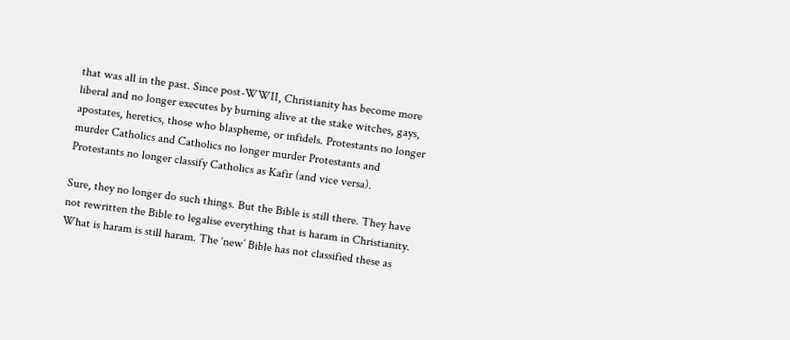that was all in the past. Since post-WWII, Christianity has become more liberal and no longer executes by burning alive at the stake witches, gays, apostates, heretics, those who blaspheme, or infidels. Protestants no longer murder Catholics and Catholics no longer murder Protestants and Protestants no longer classify Catholics as Kafir (and vice versa).

Sure, they no longer do such things. But the Bible is still there. They have not rewritten the Bible to legalise everything that is haram in Christianity. What is haram is still haram. The ‘new’ Bible has not classified these as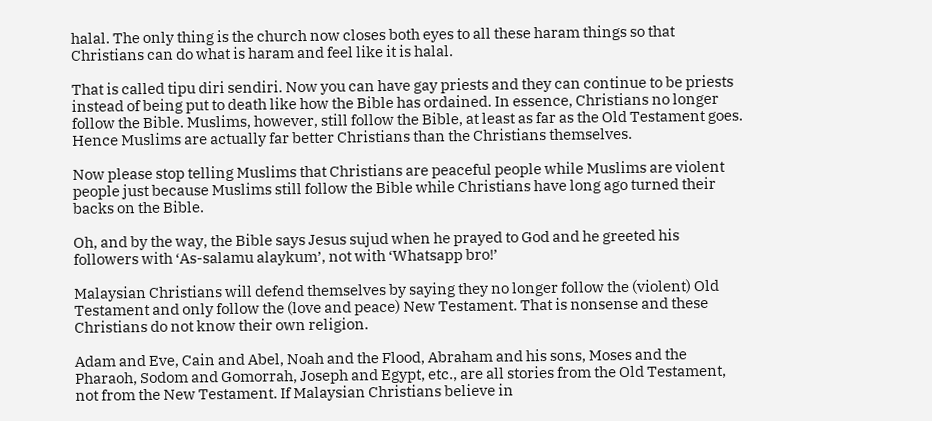halal. The only thing is the church now closes both eyes to all these haram things so that Christians can do what is haram and feel like it is halal.

That is called tipu diri sendiri. Now you can have gay priests and they can continue to be priests instead of being put to death like how the Bible has ordained. In essence, Christians no longer follow the Bible. Muslims, however, still follow the Bible, at least as far as the Old Testament goes. Hence Muslims are actually far better Christians than the Christians themselves.

Now please stop telling Muslims that Christians are peaceful people while Muslims are violent people just because Muslims still follow the Bible while Christians have long ago turned their backs on the Bible.

Oh, and by the way, the Bible says Jesus sujud when he prayed to God and he greeted his followers with ‘As-salamu alaykum’, not with ‘Whatsapp bro!’

Malaysian Christians will defend themselves by saying they no longer follow the (violent) Old Testament and only follow the (love and peace) New Testament. That is nonsense and these Christians do not know their own religion.

Adam and Eve, Cain and Abel, Noah and the Flood, Abraham and his sons, Moses and the Pharaoh, Sodom and Gomorrah, Joseph and Egypt, etc., are all stories from the Old Testament, not from the New Testament. If Malaysian Christians believe in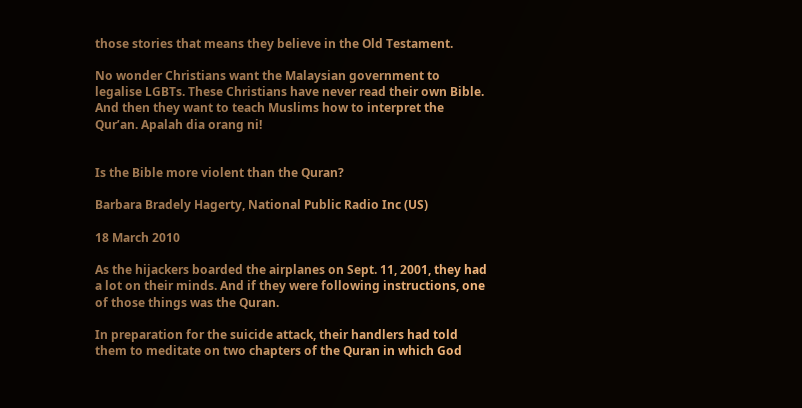those stories that means they believe in the Old Testament.

No wonder Christians want the Malaysian government to legalise LGBTs. These Christians have never read their own Bible. And then they want to teach Muslims how to interpret the Qur’an. Apalah dia orang ni!


Is the Bible more violent than the Quran?

Barbara Bradely Hagerty, National Public Radio Inc (US)

18 March 2010

As the hijackers boarded the airplanes on Sept. 11, 2001, they had a lot on their minds. And if they were following instructions, one of those things was the Quran.

In preparation for the suicide attack, their handlers had told them to meditate on two chapters of the Quran in which God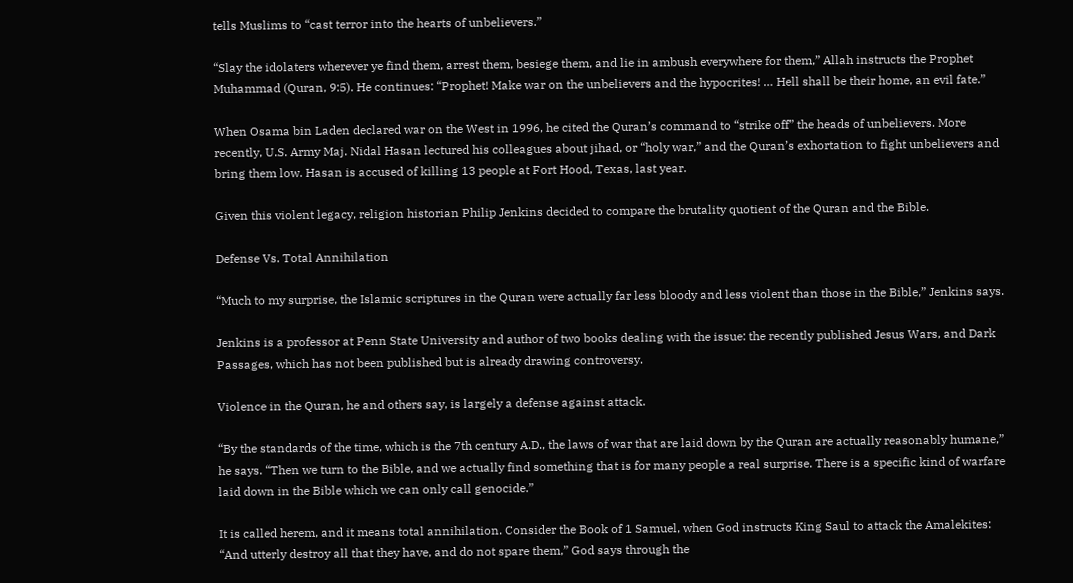tells Muslims to “cast terror into the hearts of unbelievers.”

“Slay the idolaters wherever ye find them, arrest them, besiege them, and lie in ambush everywhere for them,” Allah instructs the Prophet Muhammad (Quran, 9:5). He continues: “Prophet! Make war on the unbelievers and the hypocrites! … Hell shall be their home, an evil fate.”

When Osama bin Laden declared war on the West in 1996, he cited the Quran’s command to “strike off” the heads of unbelievers. More recently, U.S. Army Maj. Nidal Hasan lectured his colleagues about jihad, or “holy war,” and the Quran’s exhortation to fight unbelievers and bring them low. Hasan is accused of killing 13 people at Fort Hood, Texas, last year.

Given this violent legacy, religion historian Philip Jenkins decided to compare the brutality quotient of the Quran and the Bible.

Defense Vs. Total Annihilation

“Much to my surprise, the Islamic scriptures in the Quran were actually far less bloody and less violent than those in the Bible,” Jenkins says.

Jenkins is a professor at Penn State University and author of two books dealing with the issue: the recently published Jesus Wars, and Dark Passages, which has not been published but is already drawing controversy.

Violence in the Quran, he and others say, is largely a defense against attack.

“By the standards of the time, which is the 7th century A.D., the laws of war that are laid down by the Quran are actually reasonably humane,” he says. “Then we turn to the Bible, and we actually find something that is for many people a real surprise. There is a specific kind of warfare laid down in the Bible which we can only call genocide.”

It is called herem, and it means total annihilation. Consider the Book of 1 Samuel, when God instructs King Saul to attack the Amalekites: “And utterly destroy all that they have, and do not spare them,” God says through the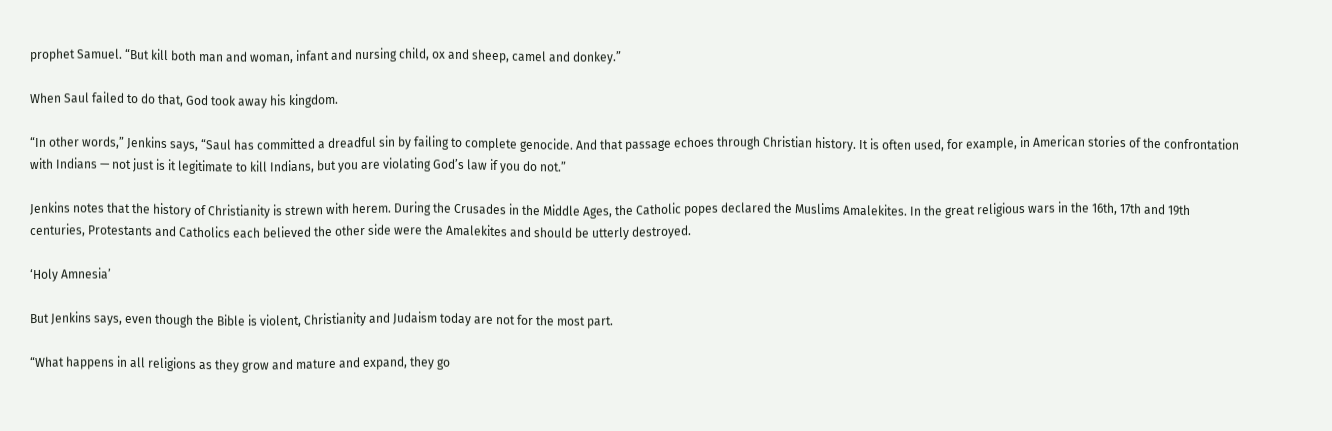prophet Samuel. “But kill both man and woman, infant and nursing child, ox and sheep, camel and donkey.”

When Saul failed to do that, God took away his kingdom.

“In other words,” Jenkins says, “Saul has committed a dreadful sin by failing to complete genocide. And that passage echoes through Christian history. It is often used, for example, in American stories of the confrontation with Indians — not just is it legitimate to kill Indians, but you are violating God’s law if you do not.”

Jenkins notes that the history of Christianity is strewn with herem. During the Crusades in the Middle Ages, the Catholic popes declared the Muslims Amalekites. In the great religious wars in the 16th, 17th and 19th centuries, Protestants and Catholics each believed the other side were the Amalekites and should be utterly destroyed.

‘Holy Amnesia’

But Jenkins says, even though the Bible is violent, Christianity and Judaism today are not for the most part.

“What happens in all religions as they grow and mature and expand, they go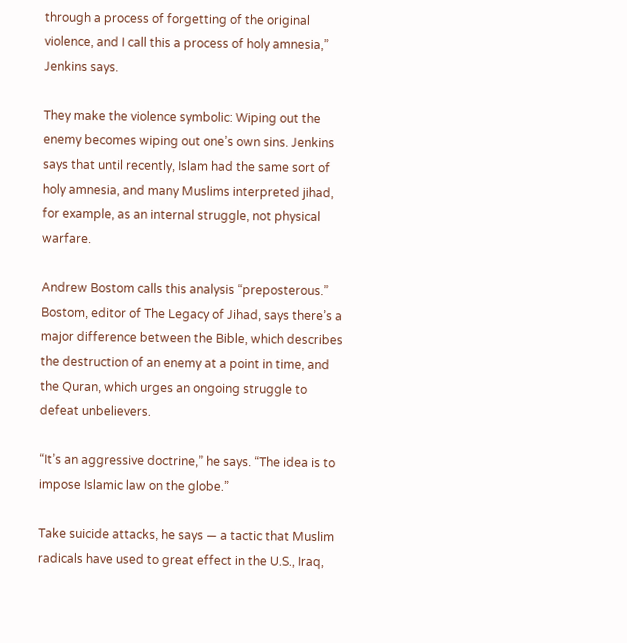through a process of forgetting of the original violence, and I call this a process of holy amnesia,” Jenkins says.

They make the violence symbolic: Wiping out the enemy becomes wiping out one’s own sins. Jenkins says that until recently, Islam had the same sort of holy amnesia, and many Muslims interpreted jihad, for example, as an internal struggle, not physical warfare.

Andrew Bostom calls this analysis “preposterous.” Bostom, editor of The Legacy of Jihad, says there’s a major difference between the Bible, which describes the destruction of an enemy at a point in time, and the Quran, which urges an ongoing struggle to defeat unbelievers.

“It’s an aggressive doctrine,” he says. “The idea is to impose Islamic law on the globe.”

Take suicide attacks, he says — a tactic that Muslim radicals have used to great effect in the U.S., Iraq,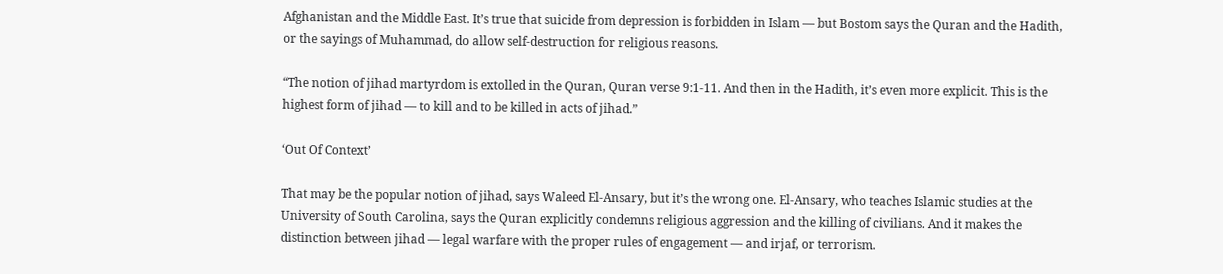Afghanistan and the Middle East. It’s true that suicide from depression is forbidden in Islam — but Bostom says the Quran and the Hadith, or the sayings of Muhammad, do allow self-destruction for religious reasons.

“The notion of jihad martyrdom is extolled in the Quran, Quran verse 9:1-11. And then in the Hadith, it’s even more explicit. This is the highest form of jihad — to kill and to be killed in acts of jihad.”

‘Out Of Context’

That may be the popular notion of jihad, says Waleed El-Ansary, but it’s the wrong one. El-Ansary, who teaches Islamic studies at the University of South Carolina, says the Quran explicitly condemns religious aggression and the killing of civilians. And it makes the distinction between jihad — legal warfare with the proper rules of engagement — and irjaf, or terrorism.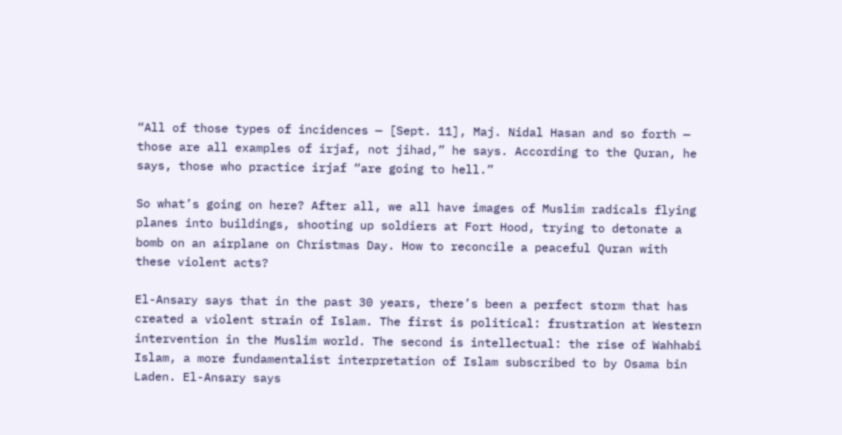“All of those types of incidences — [Sept. 11], Maj. Nidal Hasan and so forth — those are all examples of irjaf, not jihad,” he says. According to the Quran, he says, those who practice irjaf “are going to hell.”

So what’s going on here? After all, we all have images of Muslim radicals flying planes into buildings, shooting up soldiers at Fort Hood, trying to detonate a bomb on an airplane on Christmas Day. How to reconcile a peaceful Quran with these violent acts?

El-Ansary says that in the past 30 years, there’s been a perfect storm that has created a violent strain of Islam. The first is political: frustration at Western intervention in the Muslim world. The second is intellectual: the rise of Wahhabi Islam, a more fundamentalist interpretation of Islam subscribed to by Osama bin Laden. El-Ansary says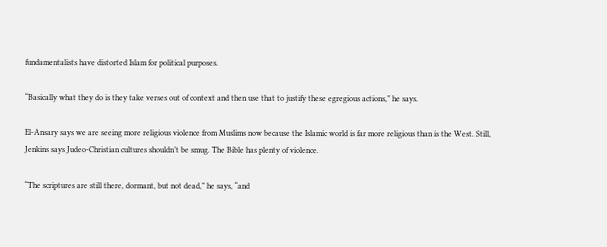fundamentalists have distorted Islam for political purposes.

“Basically what they do is they take verses out of context and then use that to justify these egregious actions,” he says.

El-Ansary says we are seeing more religious violence from Muslims now because the Islamic world is far more religious than is the West. Still, Jenkins says Judeo-Christian cultures shouldn’t be smug. The Bible has plenty of violence.

“The scriptures are still there, dormant, but not dead,” he says, “and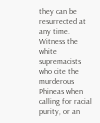they can be resurrected at any time. Witness the white supremacists who cite the murderous Phineas when calling for racial purity, or an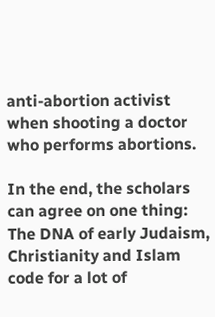anti-abortion activist when shooting a doctor who performs abortions.

In the end, the scholars can agree on one thing: The DNA of early Judaism, Christianity and Islam code for a lot of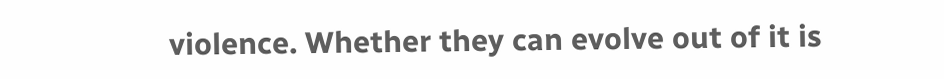violence. Whether they can evolve out of it is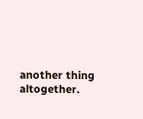another thing altogether.